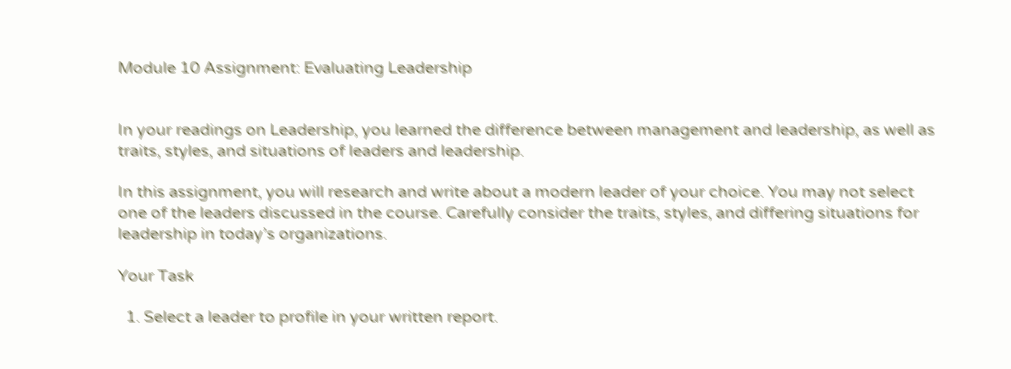Module 10 Assignment: Evaluating Leadership


In your readings on Leadership, you learned the difference between management and leadership, as well as traits, styles, and situations of leaders and leadership.

In this assignment, you will research and write about a modern leader of your choice. You may not select one of the leaders discussed in the course. Carefully consider the traits, styles, and differing situations for leadership in today’s organizations.

Your Task

  1. Select a leader to profile in your written report.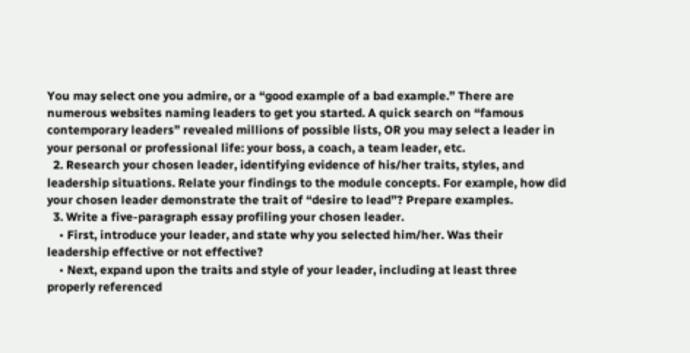You may select one you admire, or a “good example of a bad example.” There are numerous websites naming leaders to get you started. A quick search on “famous contemporary leaders” revealed millions of possible lists, OR you may select a leader in your personal or professional life: your boss, a coach, a team leader, etc.
  2. Research your chosen leader, identifying evidence of his/her traits, styles, and leadership situations. Relate your findings to the module concepts. For example, how did your chosen leader demonstrate the trait of “desire to lead”? Prepare examples.
  3. Write a five-paragraph essay profiling your chosen leader.
    • First, introduce your leader, and state why you selected him/her. Was their leadership effective or not effective?
    • Next, expand upon the traits and style of your leader, including at least three properly referenced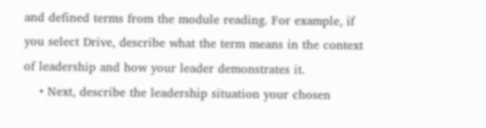and defined terms from the module reading. For example, if you select Drive, describe what the term means in the context of leadership and how your leader demonstrates it.
    • Next, describe the leadership situation your chosen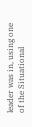leader was in, using one of the Situational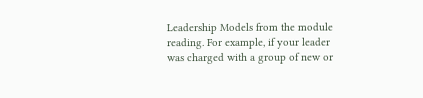Leadership Models from the module reading. For example, if your leader was charged with a group of new or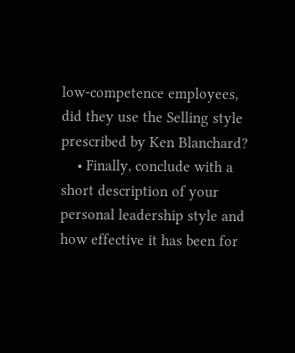low-competence employees, did they use the Selling style prescribed by Ken Blanchard?
    • Finally, conclude with a short description of your personal leadership style and how effective it has been for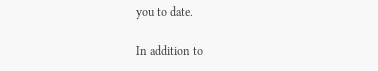you to date.

In addition to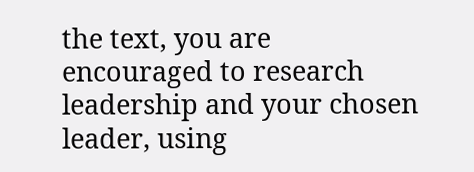the text, you are encouraged to research leadership and your chosen leader, using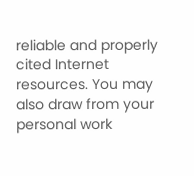reliable and properly cited Internet resources. You may also draw from your personal work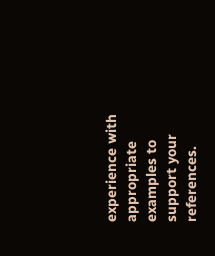experience with appropriate examples to support your references.